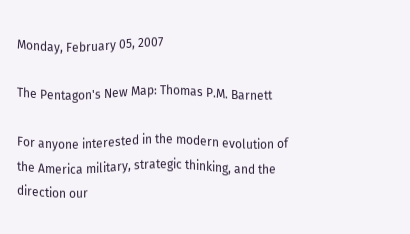Monday, February 05, 2007

The Pentagon's New Map: Thomas P.M. Barnett

For anyone interested in the modern evolution of the America military, strategic thinking, and the direction our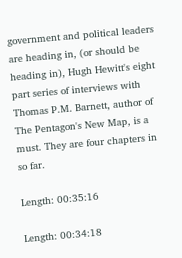government and political leaders are heading in, (or should be heading in), Hugh Hewitt's eight part series of interviews with Thomas P.M. Barnett, author of The Pentagon's New Map, is a must. They are four chapters in so far.

Length: 00:35:16

Length: 00:34:18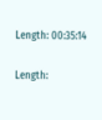Length: 00:35:14

Length: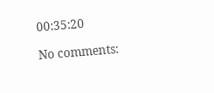00:35:20

No comments: